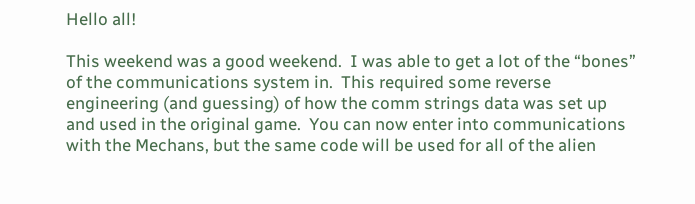Hello all!

This weekend was a good weekend.  I was able to get a lot of the “bones” of the communications system in.  This required some reverse engineering (and guessing) of how the comm strings data was set up and used in the original game.  You can now enter into communications with the Mechans, but the same code will be used for all of the alien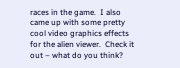races in the game.  I also came up with some pretty cool video graphics effects for the alien viewer.  Check it out – what do you think?